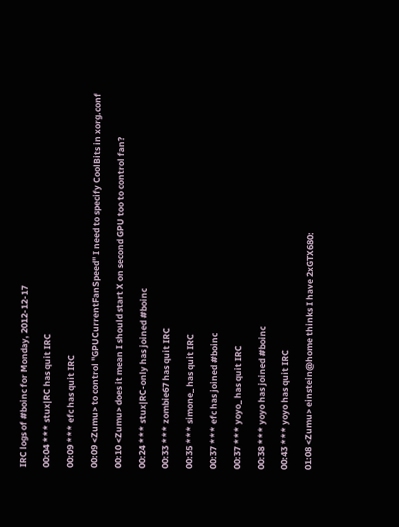IRC logs of #boinc for Monday, 2012-12-17

00:04 *** stux|RC has quit IRC

00:09 *** efc has quit IRC

00:09 <Zumu> to control "GPUCurrentFanSpeed" I need to specify CoolBits in xorg.conf

00:10 <Zumu> does it mean I should start X on second GPU too to control fan?

00:24 *** stux|RC-only has joined #boinc

00:33 *** zombie67 has quit IRC

00:35 *** simone_ has quit IRC

00:37 *** efc has joined #boinc

00:37 *** yoyo_ has quit IRC

00:38 *** yoyo has joined #boinc

00:43 *** yoyo has quit IRC

01:08 <Zumu> einstein@home thinks I have 2xGTX680: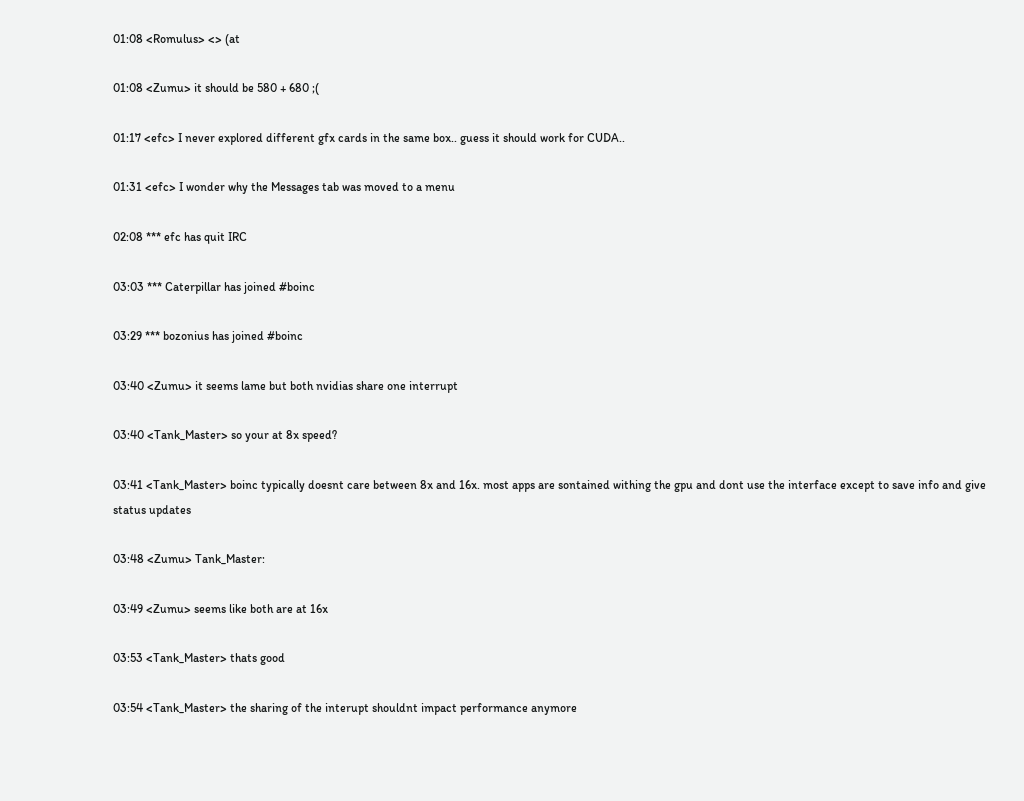01:08 <Romulus> <> (at

01:08 <Zumu> it should be 580 + 680 ;(

01:17 <efc> I never explored different gfx cards in the same box.. guess it should work for CUDA..

01:31 <efc> I wonder why the Messages tab was moved to a menu

02:08 *** efc has quit IRC

03:03 *** Caterpillar has joined #boinc

03:29 *** bozonius has joined #boinc

03:40 <Zumu> it seems lame but both nvidias share one interrupt

03:40 <Tank_Master> so your at 8x speed?

03:41 <Tank_Master> boinc typically doesnt care between 8x and 16x. most apps are sontained withing the gpu and dont use the interface except to save info and give status updates

03:48 <Zumu> Tank_Master:

03:49 <Zumu> seems like both are at 16x

03:53 <Tank_Master> thats good

03:54 <Tank_Master> the sharing of the interupt shouldnt impact performance anymore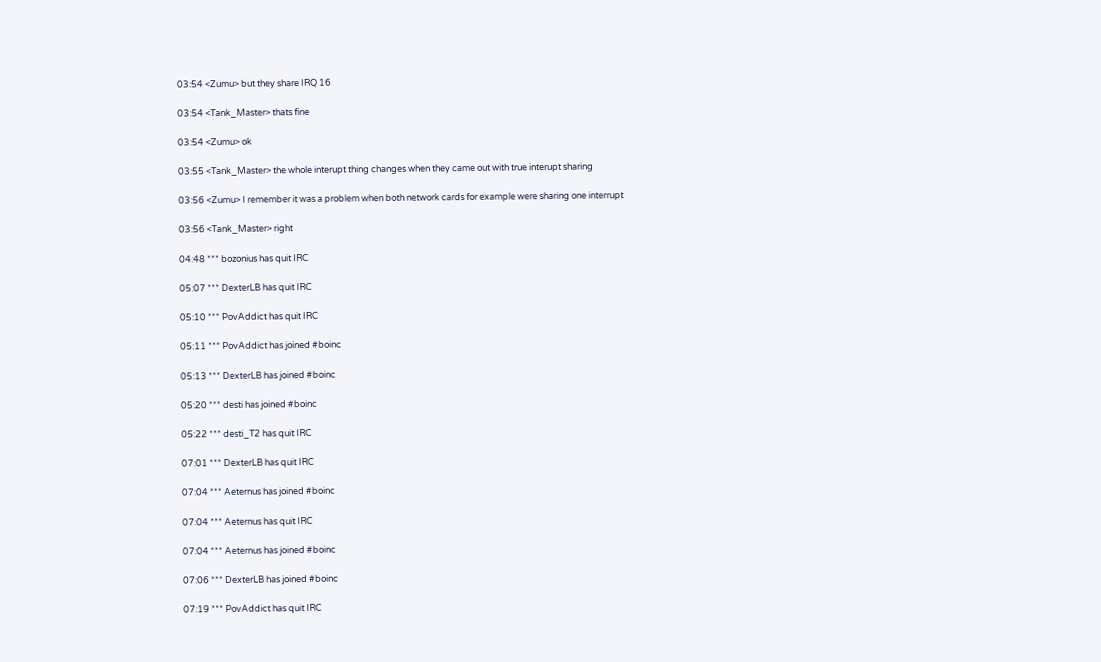03:54 <Zumu> but they share IRQ 16

03:54 <Tank_Master> thats fine

03:54 <Zumu> ok

03:55 <Tank_Master> the whole interupt thing changes when they came out with true interupt sharing

03:56 <Zumu> I remember it was a problem when both network cards for example were sharing one interrupt

03:56 <Tank_Master> right

04:48 *** bozonius has quit IRC

05:07 *** DexterLB has quit IRC

05:10 *** PovAddict has quit IRC

05:11 *** PovAddict has joined #boinc

05:13 *** DexterLB has joined #boinc

05:20 *** desti has joined #boinc

05:22 *** desti_T2 has quit IRC

07:01 *** DexterLB has quit IRC

07:04 *** Aeternus has joined #boinc

07:04 *** Aeternus has quit IRC

07:04 *** Aeternus has joined #boinc

07:06 *** DexterLB has joined #boinc

07:19 *** PovAddict has quit IRC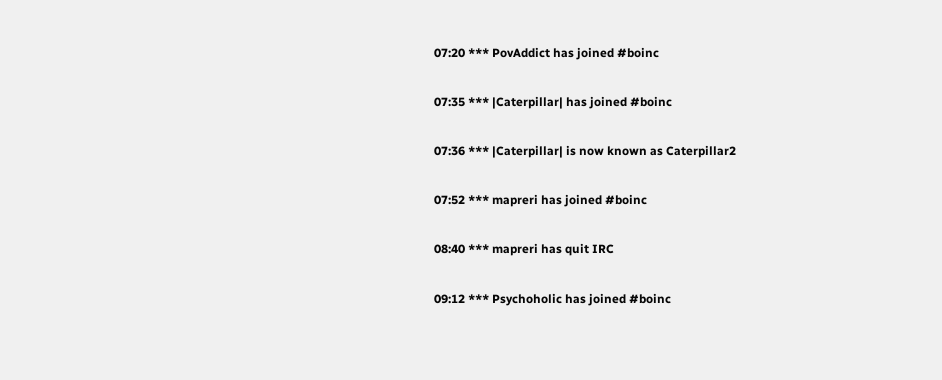07:20 *** PovAddict has joined #boinc

07:35 *** |Caterpillar| has joined #boinc

07:36 *** |Caterpillar| is now known as Caterpillar2

07:52 *** mapreri has joined #boinc

08:40 *** mapreri has quit IRC

09:12 *** Psychoholic has joined #boinc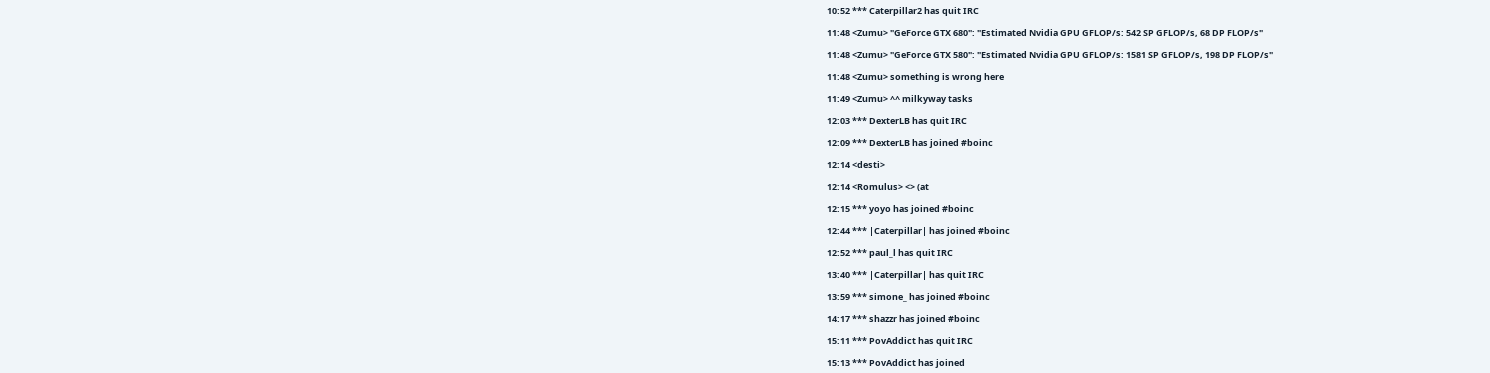10:52 *** Caterpillar2 has quit IRC

11:48 <Zumu> "GeForce GTX 680": "Estimated Nvidia GPU GFLOP/s: 542 SP GFLOP/s, 68 DP FLOP/s"

11:48 <Zumu> "GeForce GTX 580": "Estimated Nvidia GPU GFLOP/s: 1581 SP GFLOP/s, 198 DP FLOP/s"

11:48 <Zumu> something is wrong here

11:49 <Zumu> ^^ milkyway tasks

12:03 *** DexterLB has quit IRC

12:09 *** DexterLB has joined #boinc

12:14 <desti>

12:14 <Romulus> <> (at

12:15 *** yoyo has joined #boinc

12:44 *** |Caterpillar| has joined #boinc

12:52 *** paul_l has quit IRC

13:40 *** |Caterpillar| has quit IRC

13:59 *** simone_ has joined #boinc

14:17 *** shazzr has joined #boinc

15:11 *** PovAddict has quit IRC

15:13 *** PovAddict has joined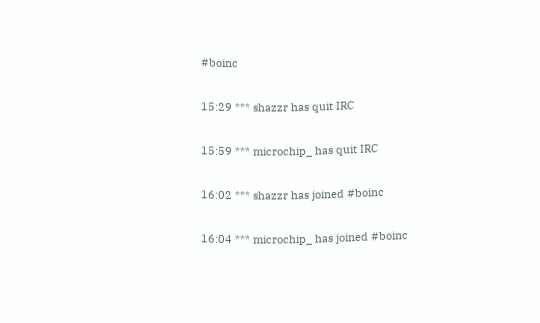#boinc

15:29 *** shazzr has quit IRC

15:59 *** microchip_ has quit IRC

16:02 *** shazzr has joined #boinc

16:04 *** microchip_ has joined #boinc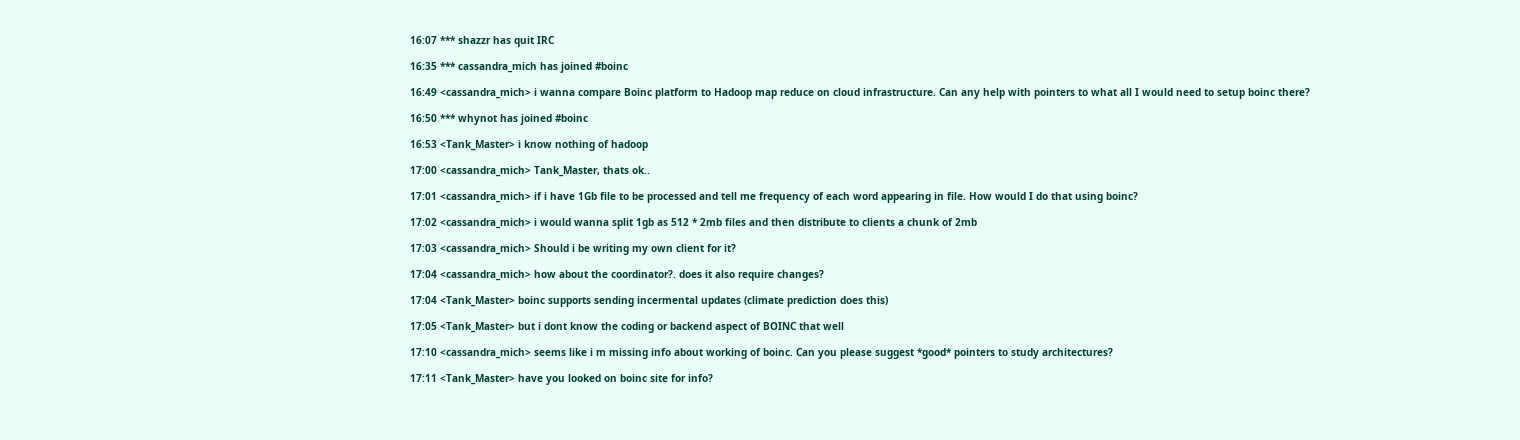16:07 *** shazzr has quit IRC

16:35 *** cassandra_mich has joined #boinc

16:49 <cassandra_mich> i wanna compare Boinc platform to Hadoop map reduce on cloud infrastructure. Can any help with pointers to what all I would need to setup boinc there?

16:50 *** whynot has joined #boinc

16:53 <Tank_Master> i know nothing of hadoop

17:00 <cassandra_mich> Tank_Master, thats ok..

17:01 <cassandra_mich> if i have 1Gb file to be processed and tell me frequency of each word appearing in file. How would I do that using boinc?

17:02 <cassandra_mich> i would wanna split 1gb as 512 * 2mb files and then distribute to clients a chunk of 2mb

17:03 <cassandra_mich> Should i be writing my own client for it?

17:04 <cassandra_mich> how about the coordinator?. does it also require changes?

17:04 <Tank_Master> boinc supports sending incermental updates (climate prediction does this)

17:05 <Tank_Master> but i dont know the coding or backend aspect of BOINC that well

17:10 <cassandra_mich> seems like i m missing info about working of boinc. Can you please suggest *good* pointers to study architectures?

17:11 <Tank_Master> have you looked on boinc site for info?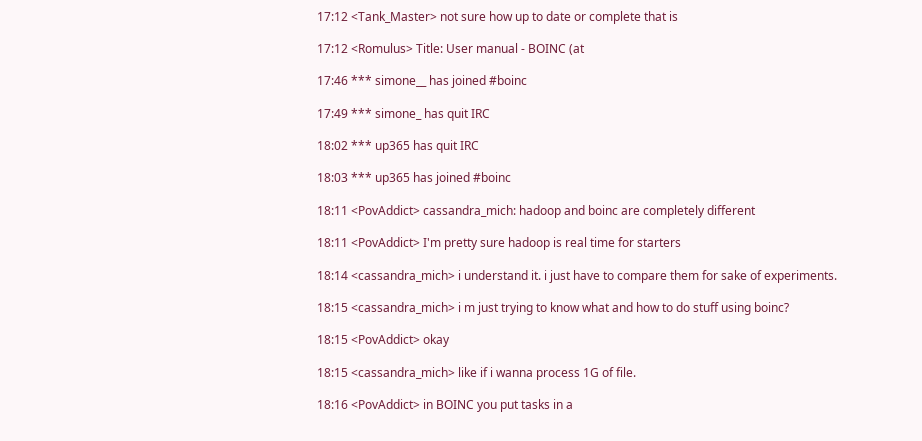17:12 <Tank_Master> not sure how up to date or complete that is

17:12 <Romulus> Title: User manual - BOINC (at

17:46 *** simone__ has joined #boinc

17:49 *** simone_ has quit IRC

18:02 *** up365 has quit IRC

18:03 *** up365 has joined #boinc

18:11 <PovAddict> cassandra_mich: hadoop and boinc are completely different

18:11 <PovAddict> I'm pretty sure hadoop is real time for starters

18:14 <cassandra_mich> i understand it. i just have to compare them for sake of experiments.

18:15 <cassandra_mich> i m just trying to know what and how to do stuff using boinc?

18:15 <PovAddict> okay

18:15 <cassandra_mich> like if i wanna process 1G of file.

18:16 <PovAddict> in BOINC you put tasks in a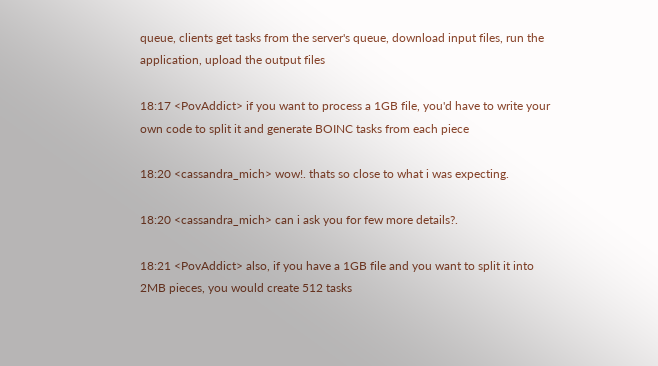queue, clients get tasks from the server's queue, download input files, run the application, upload the output files

18:17 <PovAddict> if you want to process a 1GB file, you'd have to write your own code to split it and generate BOINC tasks from each piece

18:20 <cassandra_mich> wow!. thats so close to what i was expecting.

18:20 <cassandra_mich> can i ask you for few more details?.

18:21 <PovAddict> also, if you have a 1GB file and you want to split it into 2MB pieces, you would create 512 tasks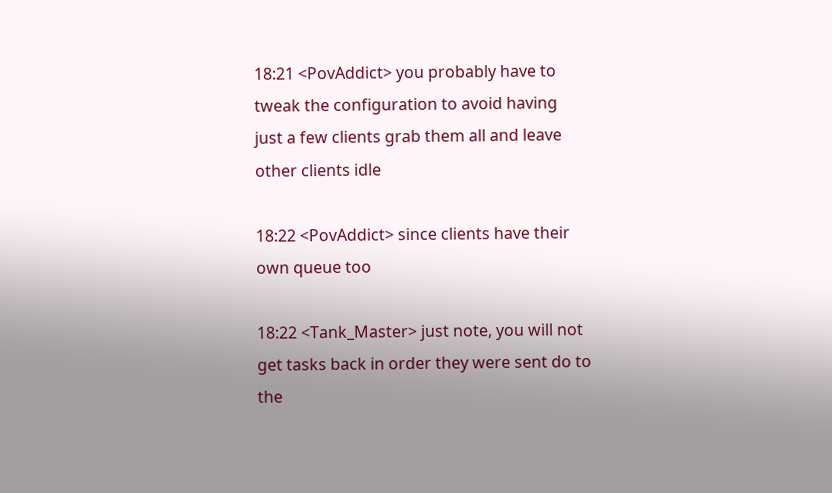18:21 <PovAddict> you probably have to tweak the configuration to avoid having just a few clients grab them all and leave other clients idle

18:22 <PovAddict> since clients have their own queue too

18:22 <Tank_Master> just note, you will not get tasks back in order they were sent do to the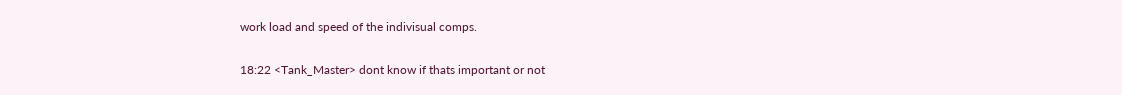work load and speed of the indivisual comps.

18:22 <Tank_Master> dont know if thats important or not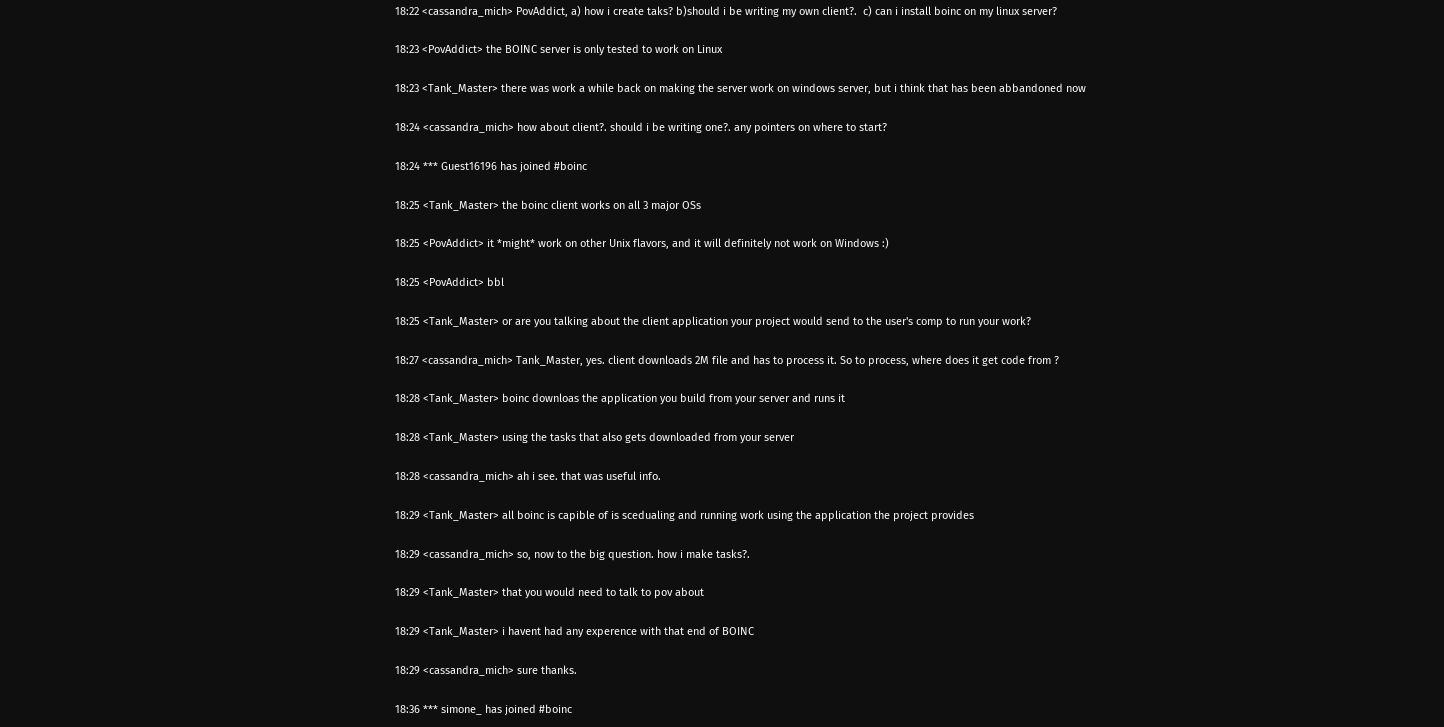18:22 <cassandra_mich> PovAddict, a) how i create taks? b)should i be writing my own client?.  c) can i install boinc on my linux server?

18:23 <PovAddict> the BOINC server is only tested to work on Linux

18:23 <Tank_Master> there was work a while back on making the server work on windows server, but i think that has been abbandoned now

18:24 <cassandra_mich> how about client?. should i be writing one?. any pointers on where to start?

18:24 *** Guest16196 has joined #boinc

18:25 <Tank_Master> the boinc client works on all 3 major OSs

18:25 <PovAddict> it *might* work on other Unix flavors, and it will definitely not work on Windows :)

18:25 <PovAddict> bbl

18:25 <Tank_Master> or are you talking about the client application your project would send to the user's comp to run your work?

18:27 <cassandra_mich> Tank_Master, yes. client downloads 2M file and has to process it. So to process, where does it get code from ?

18:28 <Tank_Master> boinc downloas the application you build from your server and runs it

18:28 <Tank_Master> using the tasks that also gets downloaded from your server

18:28 <cassandra_mich> ah i see. that was useful info.

18:29 <Tank_Master> all boinc is capible of is scedualing and running work using the application the project provides

18:29 <cassandra_mich> so, now to the big question. how i make tasks?.

18:29 <Tank_Master> that you would need to talk to pov about

18:29 <Tank_Master> i havent had any experence with that end of BOINC

18:29 <cassandra_mich> sure thanks.

18:36 *** simone_ has joined #boinc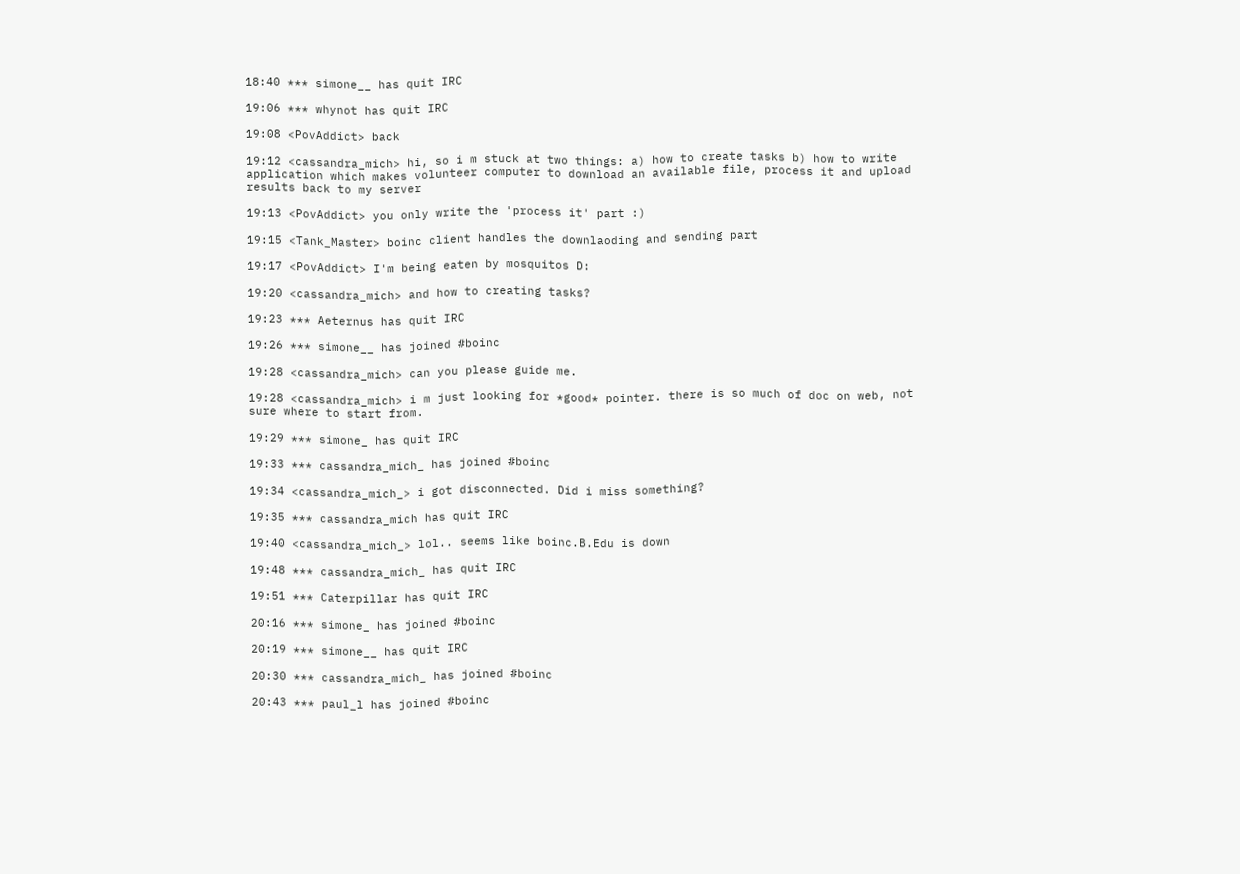18:40 *** simone__ has quit IRC

19:06 *** whynot has quit IRC

19:08 <PovAddict> back

19:12 <cassandra_mich> hi, so i m stuck at two things: a) how to create tasks b) how to write application which makes volunteer computer to download an available file, process it and upload results back to my server

19:13 <PovAddict> you only write the 'process it' part :)

19:15 <Tank_Master> boinc client handles the downlaoding and sending part

19:17 <PovAddict> I'm being eaten by mosquitos D:

19:20 <cassandra_mich> and how to creating tasks?

19:23 *** Aeternus has quit IRC

19:26 *** simone__ has joined #boinc

19:28 <cassandra_mich> can you please guide me.

19:28 <cassandra_mich> i m just looking for *good* pointer. there is so much of doc on web, not sure where to start from.

19:29 *** simone_ has quit IRC

19:33 *** cassandra_mich_ has joined #boinc

19:34 <cassandra_mich_> i got disconnected. Did i miss something?

19:35 *** cassandra_mich has quit IRC

19:40 <cassandra_mich_> lol.. seems like boinc.B.Edu is down

19:48 *** cassandra_mich_ has quit IRC

19:51 *** Caterpillar has quit IRC

20:16 *** simone_ has joined #boinc

20:19 *** simone__ has quit IRC

20:30 *** cassandra_mich_ has joined #boinc

20:43 *** paul_l has joined #boinc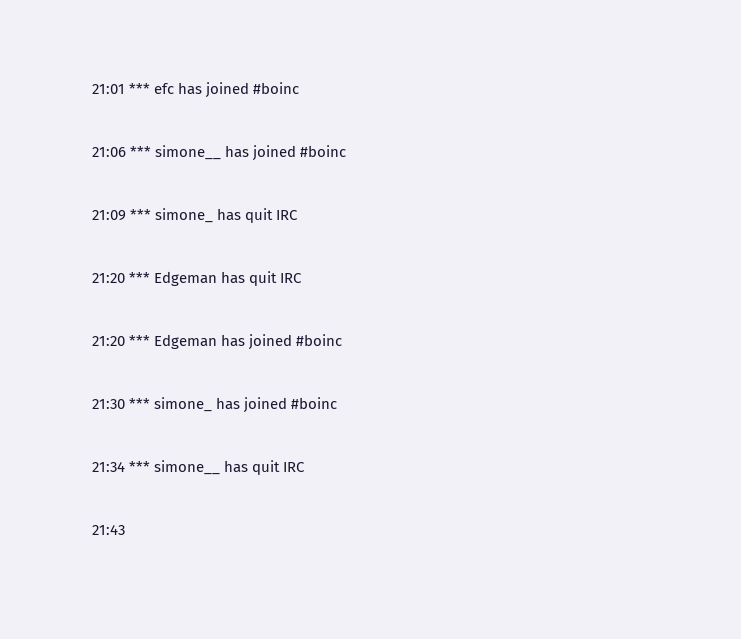21:01 *** efc has joined #boinc

21:06 *** simone__ has joined #boinc

21:09 *** simone_ has quit IRC

21:20 *** Edgeman has quit IRC

21:20 *** Edgeman has joined #boinc

21:30 *** simone_ has joined #boinc

21:34 *** simone__ has quit IRC

21:43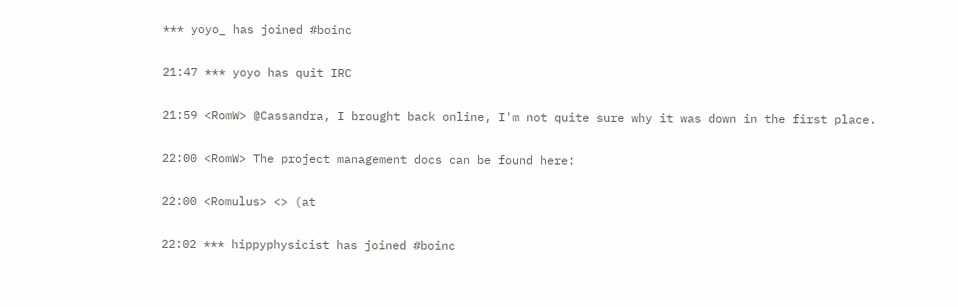*** yoyo_ has joined #boinc

21:47 *** yoyo has quit IRC

21:59 <RomW> @Cassandra, I brought back online, I'm not quite sure why it was down in the first place.

22:00 <RomW> The project management docs can be found here:

22:00 <Romulus> <> (at

22:02 *** hippyphysicist has joined #boinc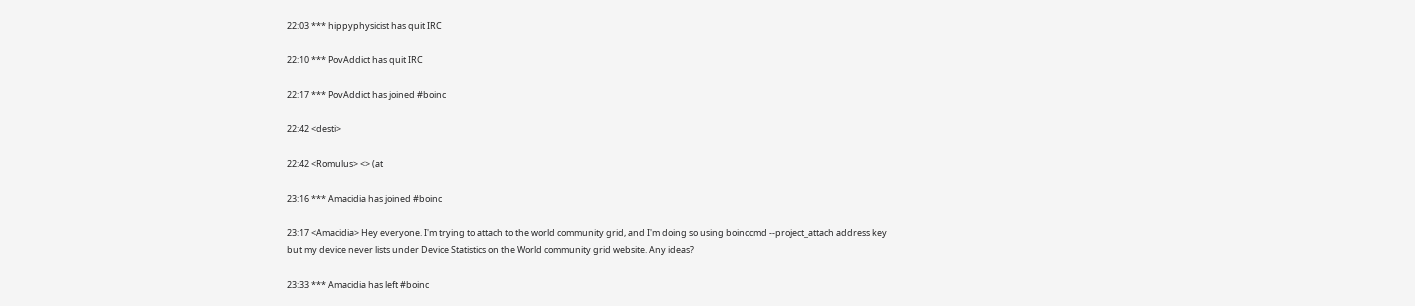22:03 *** hippyphysicist has quit IRC

22:10 *** PovAddict has quit IRC

22:17 *** PovAddict has joined #boinc

22:42 <desti>

22:42 <Romulus> <> (at

23:16 *** Amacidia has joined #boinc

23:17 <Amacidia> Hey everyone. I'm trying to attach to the world community grid, and I'm doing so using boinccmd --project_attach address key but my device never lists under Device Statistics on the World community grid website. Any ideas?

23:33 *** Amacidia has left #boinc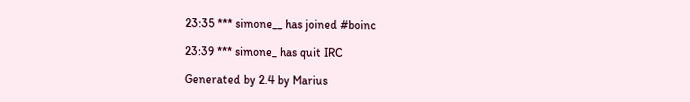23:35 *** simone__ has joined #boinc

23:39 *** simone_ has quit IRC

Generated by 2.4 by Marius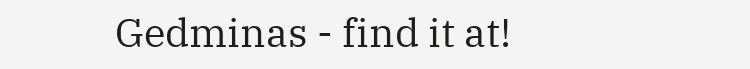Gedminas - find it at!